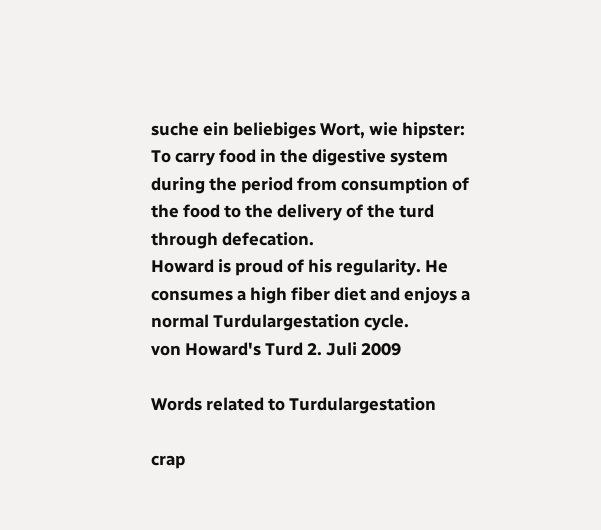suche ein beliebiges Wort, wie hipster:
To carry food in the digestive system during the period from consumption of the food to the delivery of the turd through defecation.
Howard is proud of his regularity. He consumes a high fiber diet and enjoys a normal Turdulargestation cycle.
von Howard's Turd 2. Juli 2009

Words related to Turdulargestation

crap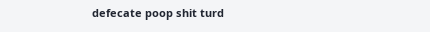defecate poop shit turd